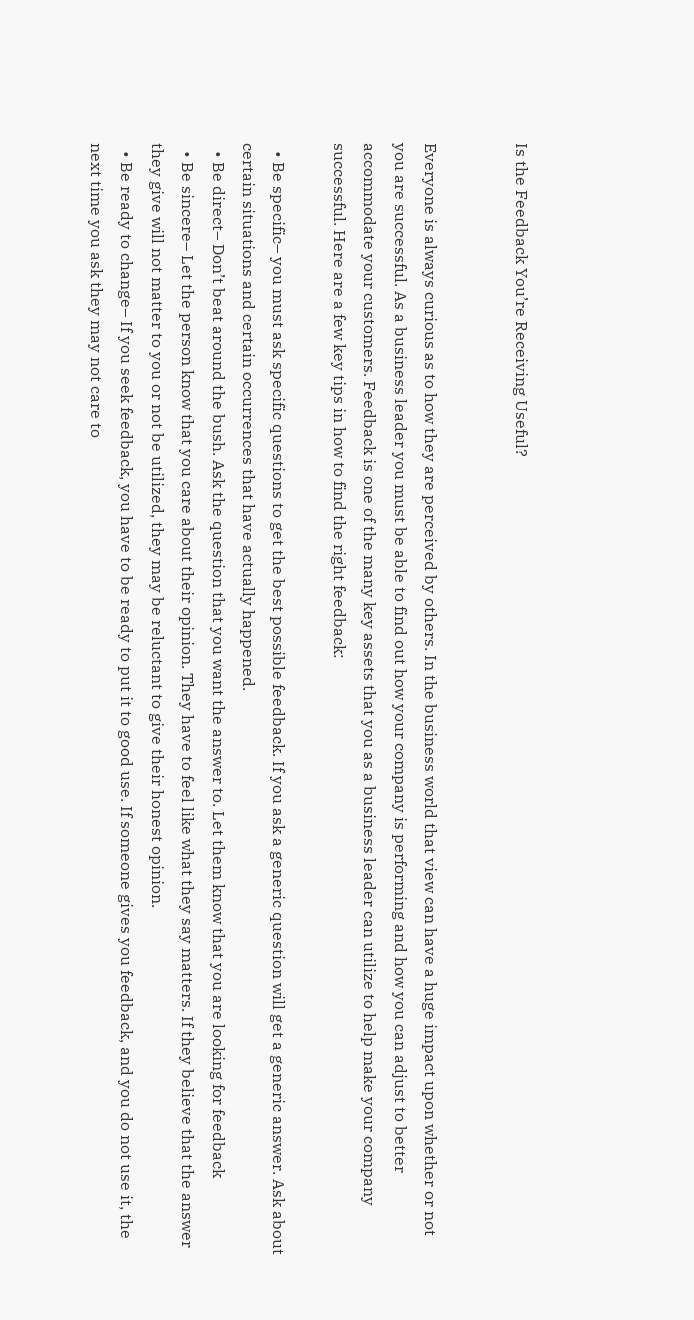Is the Feedback You’re Receiving Useful?


Everyone is always curious as to how they are perceived by others. In the business world that view can have a huge impact upon whether or not you are successful. As a business leader you must be able to find out how your company is performing and how you can adjust to better accommodate your customers. Feedback is one of the many key assets that you as a business leader can utilize to help make your company successful. Here are a few key tips in how to find the right feedback:

  • Be specific– you must ask specific questions to get the best possible feedback. If you ask a generic question will get a generic answer. Ask about certain situations and certain occurrences that have actually happened.
  • Be direct– Don’t beat around the bush. Ask the question that you want the answer to. Let them know that you are looking for feedback
  • Be sincere– Let the person know that you care about their opinion. They have to feel like what they say matters. If they believe that the answer they give will not matter to you or not be utilized, they may be reluctant to give their honest opinion.
  • Be ready to change– If you seek feedback, you have to be ready to put it to good use. If someone gives you feedback, and you do not use it, the next time you ask they may not care to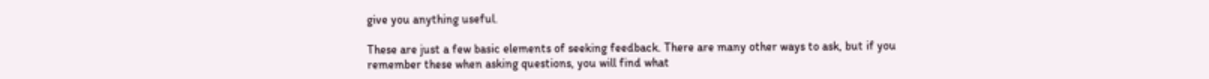give you anything useful.

These are just a few basic elements of seeking feedback. There are many other ways to ask, but if you remember these when asking questions, you will find what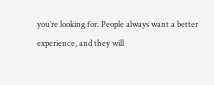you’re looking for. People always want a better experience, and they will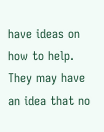have ideas on how to help. They may have an idea that no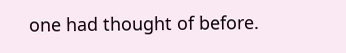one had thought of before.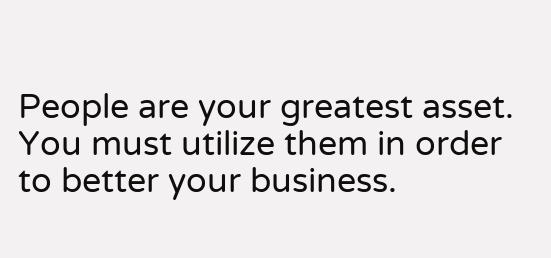People are your greatest asset. You must utilize them in order to better your business.